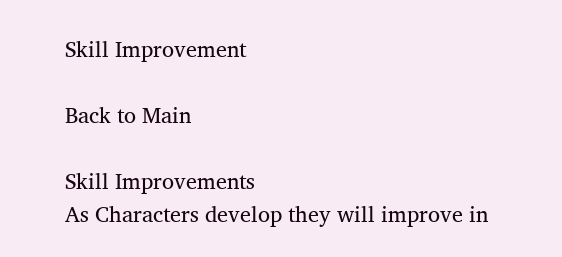Skill Improvement

Back to Main

Skill Improvements
As Characters develop they will improve in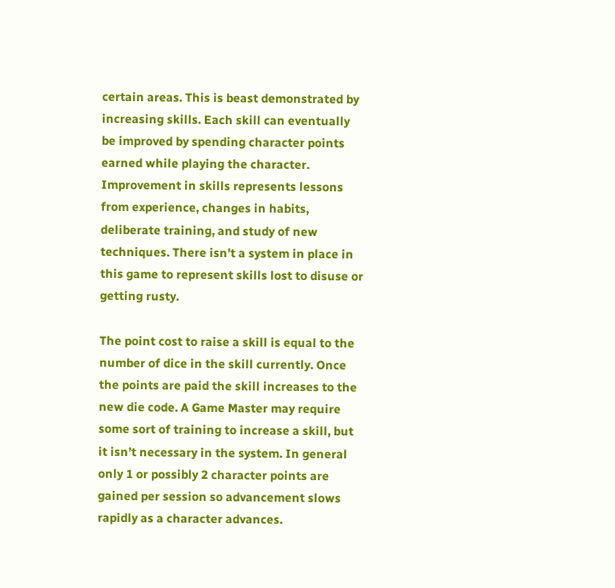certain areas. This is beast demonstrated by increasing skills. Each skill can eventually be improved by spending character points earned while playing the character. Improvement in skills represents lessons from experience, changes in habits, deliberate training, and study of new techniques. There isn’t a system in place in this game to represent skills lost to disuse or getting rusty.

The point cost to raise a skill is equal to the number of dice in the skill currently. Once the points are paid the skill increases to the new die code. A Game Master may require some sort of training to increase a skill, but it isn’t necessary in the system. In general only 1 or possibly 2 character points are gained per session so advancement slows rapidly as a character advances.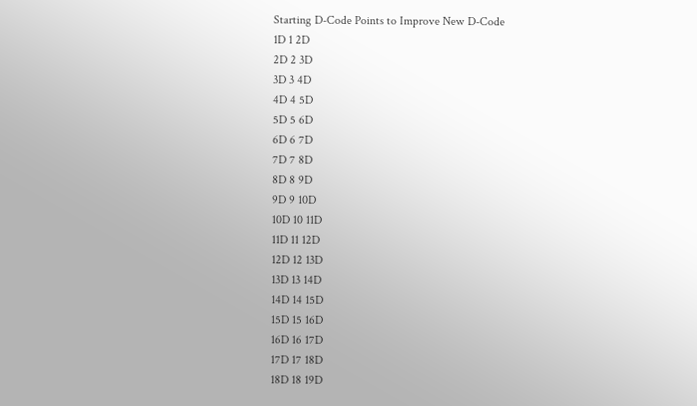Starting D-Code Points to Improve New D-Code
1D 1 2D
2D 2 3D
3D 3 4D
4D 4 5D
5D 5 6D
6D 6 7D
7D 7 8D
8D 8 9D
9D 9 10D
10D 10 11D
11D 11 12D
12D 12 13D
13D 13 14D
14D 14 15D
15D 15 16D
16D 16 17D
17D 17 18D
18D 18 19D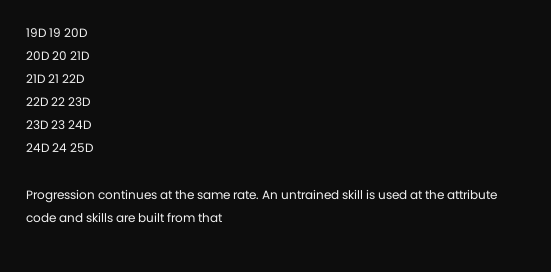19D 19 20D
20D 20 21D
21D 21 22D
22D 22 23D
23D 23 24D
24D 24 25D

Progression continues at the same rate. An untrained skill is used at the attribute code and skills are built from that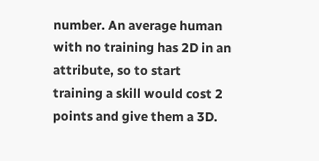number. An average human with no training has 2D in an attribute, so to start training a skill would cost 2 points and give them a 3D.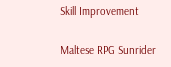Skill Improvement

Maltese RPG Sunrider